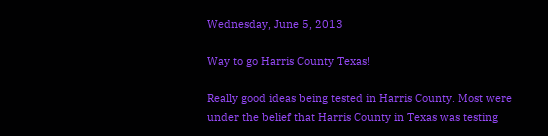Wednesday, June 5, 2013

Way to go Harris County Texas!

Really good ideas being tested in Harris County. Most were under the belief that Harris County in Texas was testing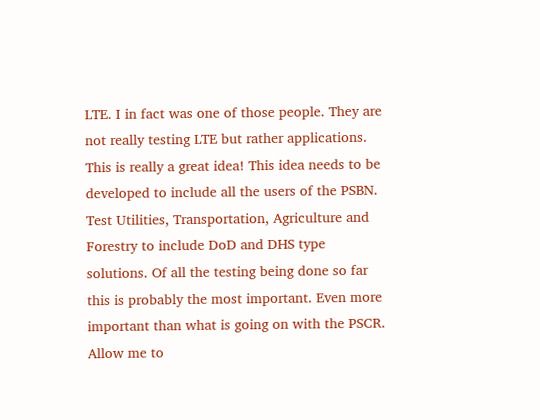LTE. I in fact was one of those people. They are not really testing LTE but rather applications. This is really a great idea! This idea needs to be developed to include all the users of the PSBN. Test Utilities, Transportation, Agriculture and Forestry to include DoD and DHS type solutions. Of all the testing being done so far this is probably the most important. Even more important than what is going on with the PSCR. Allow me to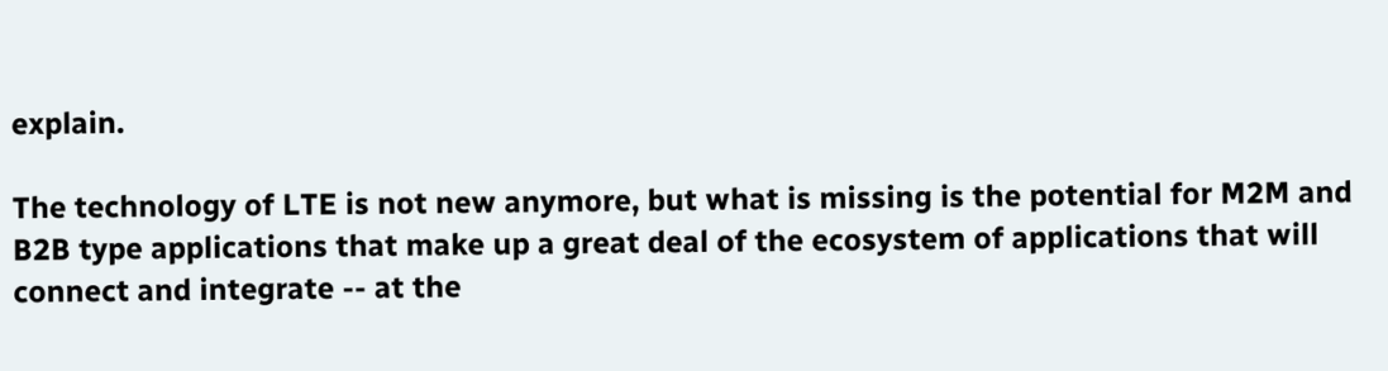explain.

The technology of LTE is not new anymore, but what is missing is the potential for M2M and B2B type applications that make up a great deal of the ecosystem of applications that will connect and integrate -- at the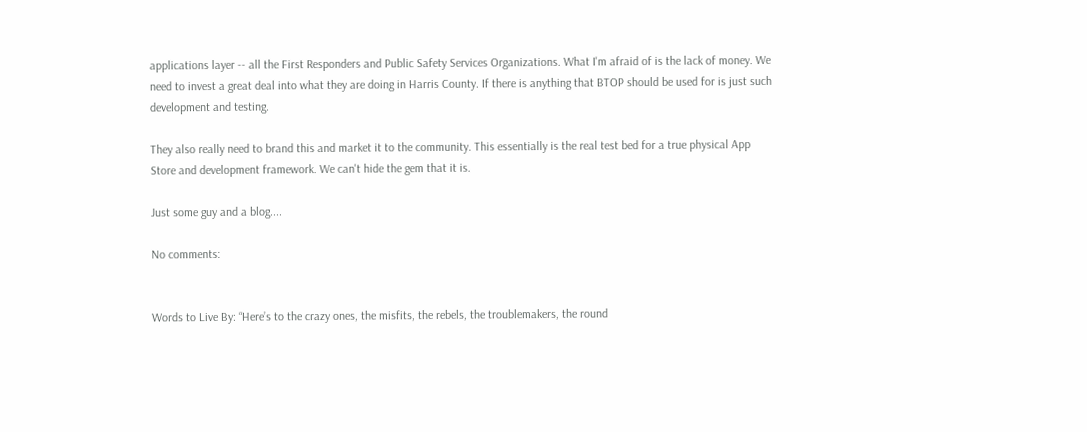applications layer -- all the First Responders and Public Safety Services Organizations. What I'm afraid of is the lack of money. We need to invest a great deal into what they are doing in Harris County. If there is anything that BTOP should be used for is just such development and testing.

They also really need to brand this and market it to the community. This essentially is the real test bed for a true physical App Store and development framework. We can't hide the gem that it is.

Just some guy and a blog....

No comments:


Words to Live By: “Here’s to the crazy ones, the misfits, the rebels, the troublemakers, the round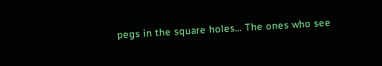pegs in the square holes… The ones who see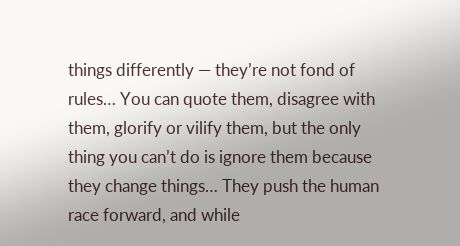things differently — they’re not fond of rules… You can quote them, disagree with them, glorify or vilify them, but the only thing you can’t do is ignore them because they change things… They push the human race forward, and while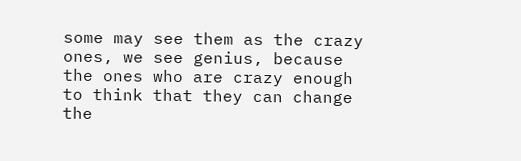some may see them as the crazy ones, we see genius, because the ones who are crazy enough to think that they can change the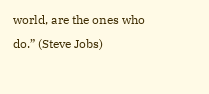world, are the ones who do.” (Steve Jobs)